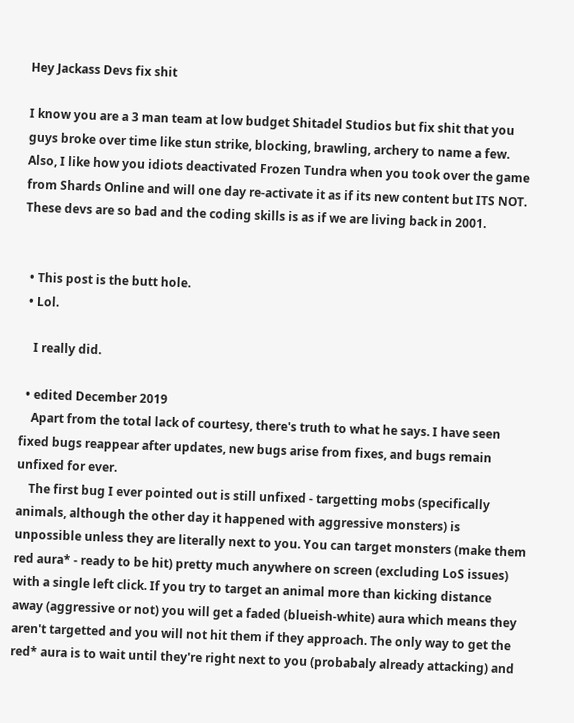Hey Jackass Devs fix shit

I know you are a 3 man team at low budget Shitadel Studios but fix shit that you guys broke over time like stun strike, blocking, brawling, archery to name a few. Also, I like how you idiots deactivated Frozen Tundra when you took over the game from Shards Online and will one day re-activate it as if its new content but ITS NOT. These devs are so bad and the coding skills is as if we are living back in 2001.


  • This post is the butt hole.
  • Lol.

    I really did.

  • edited December 2019
    Apart from the total lack of courtesy, there's truth to what he says. I have seen fixed bugs reappear after updates, new bugs arise from fixes, and bugs remain unfixed for ever.
    The first bug I ever pointed out is still unfixed - targetting mobs (specifically animals, although the other day it happened with aggressive monsters) is unpossible unless they are literally next to you. You can target monsters (make them red aura* - ready to be hit) pretty much anywhere on screen (excluding LoS issues) with a single left click. If you try to target an animal more than kicking distance away (aggressive or not) you will get a faded (blueish-white) aura which means they aren't targetted and you will not hit them if they approach. The only way to get the red* aura is to wait until they're right next to you (probabaly already attacking) and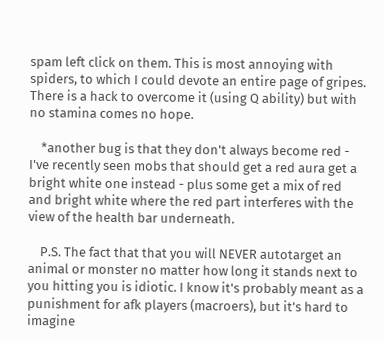spam left click on them. This is most annoying with spiders, to which I could devote an entire page of gripes. There is a hack to overcome it (using Q ability) but with no stamina comes no hope.

    *another bug is that they don't always become red - I've recently seen mobs that should get a red aura get a bright white one instead - plus some get a mix of red and bright white where the red part interferes with the view of the health bar underneath.

    P.S. The fact that that you will NEVER autotarget an animal or monster no matter how long it stands next to you hitting you is idiotic. I know it's probably meant as a punishment for afk players (macroers), but it's hard to imagine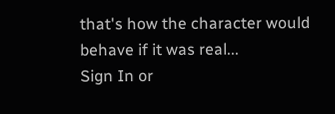that's how the character would behave if it was real...
Sign In or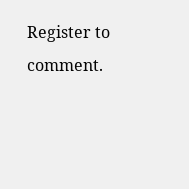Register to comment.